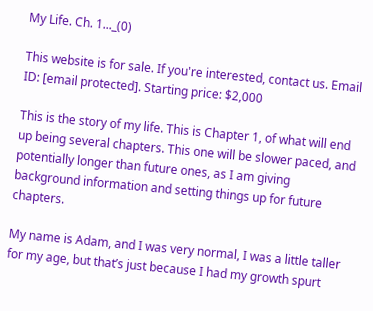My Life. Ch. 1..._(0)

This website is for sale. If you're interested, contact us. Email ID: [email protected]. Starting price: $2,000

This is the story of my life. This is Chapter 1, of what will end up being several chapters. This one will be slower paced, and potentially longer than future ones, as I am giving background information and setting things up for future chapters.

My name is Adam, and I was very normal, I was a little taller for my age, but that’s just because I had my growth spurt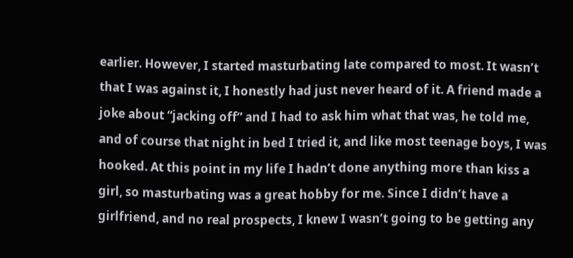earlier. However, I started masturbating late compared to most. It wasn’t that I was against it, I honestly had just never heard of it. A friend made a joke about “jacking off” and I had to ask him what that was, he told me, and of course that night in bed I tried it, and like most teenage boys, I was hooked. At this point in my life I hadn’t done anything more than kiss a girl, so masturbating was a great hobby for me. Since I didn’t have a girlfriend, and no real prospects, I knew I wasn’t going to be getting any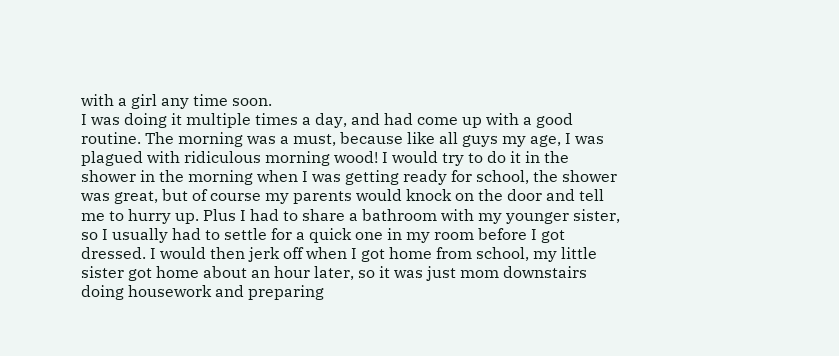with a girl any time soon.
I was doing it multiple times a day, and had come up with a good routine. The morning was a must, because like all guys my age, I was plagued with ridiculous morning wood! I would try to do it in the shower in the morning when I was getting ready for school, the shower was great, but of course my parents would knock on the door and tell me to hurry up. Plus I had to share a bathroom with my younger sister, so I usually had to settle for a quick one in my room before I got dressed. I would then jerk off when I got home from school, my little sister got home about an hour later, so it was just mom downstairs doing housework and preparing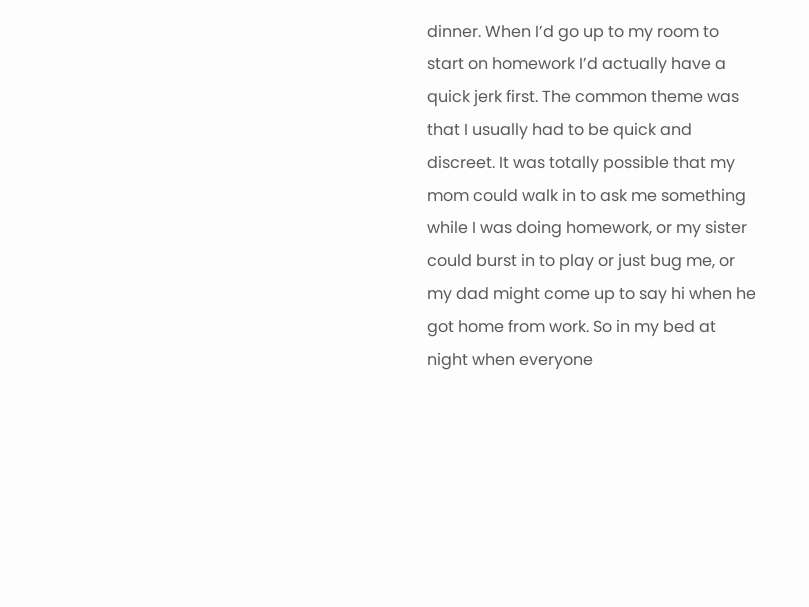dinner. When I’d go up to my room to start on homework I’d actually have a quick jerk first. The common theme was that I usually had to be quick and discreet. It was totally possible that my mom could walk in to ask me something while I was doing homework, or my sister could burst in to play or just bug me, or my dad might come up to say hi when he got home from work. So in my bed at night when everyone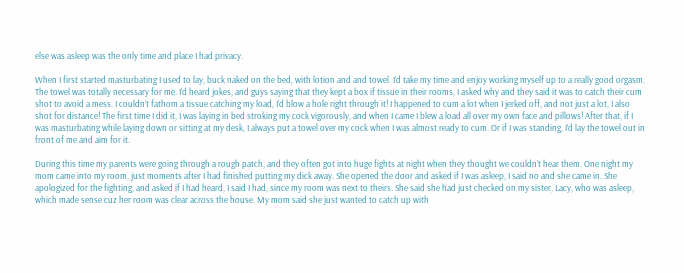else was asleep was the only time and place I had privacy.

When I first started masturbating I used to lay, buck naked on the bed, with lotion and and towel. I’d take my time and enjoy working myself up to a really good orgasm. The towel was totally necessary for me. I’d heard jokes, and guys saying that they kept a box if tissue in their rooms, I asked why and they said it was to catch their cum shot to avoid a mess. I couldn’t fathom a tissue catching my load, I’d blow a hole right through it! I happened to cum a lot when I jerked off, and not just a lot, I also shot for distance! The first time I did it, I was laying in bed stroking my cock vigorously, and when I came I blew a load all over my own face and pillows! After that, if I was masturbating while laying down or sitting at my desk, I always put a towel over my cock when I was almost ready to cum. Or if I was standing, I’d lay the towel out in front of me and aim for it.

During this time my parents were going through a rough patch, and they often got into huge fights at night when they thought we couldn’t hear them. One night my mom came into my room, just moments after I had finished putting my dick away. She opened the door and asked if I was asleep, I said no and she came in. She apologized for the fighting, and asked if I had heard, I said I had, since my room was next to theirs. She said she had just checked on my sister, Lacy, who was asleep, which made sense cuz her room was clear across the house. My mom said she just wanted to catch up with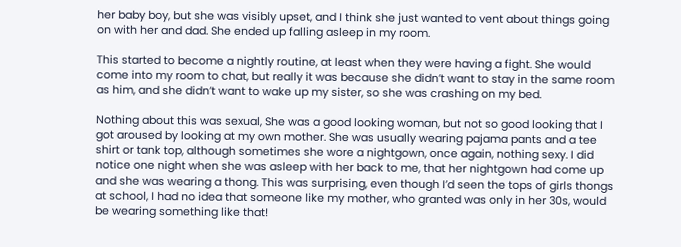her baby boy, but she was visibly upset, and I think she just wanted to vent about things going on with her and dad. She ended up falling asleep in my room.

This started to become a nightly routine, at least when they were having a fight. She would come into my room to chat, but really it was because she didn’t want to stay in the same room as him, and she didn’t want to wake up my sister, so she was crashing on my bed.

Nothing about this was sexual, She was a good looking woman, but not so good looking that I got aroused by looking at my own mother. She was usually wearing pajama pants and a tee shirt or tank top, although sometimes she wore a nightgown, once again, nothing sexy. I did notice one night when she was asleep with her back to me, that her nightgown had come up and she was wearing a thong. This was surprising, even though I’d seen the tops of girls thongs at school, I had no idea that someone like my mother, who granted was only in her 30s, would be wearing something like that!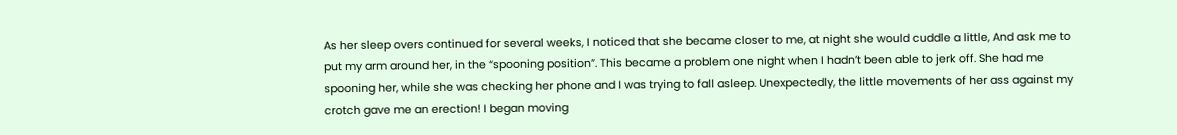As her sleep overs continued for several weeks, I noticed that she became closer to me, at night she would cuddle a little, And ask me to put my arm around her, in the “spooning position”. This became a problem one night when I hadn’t been able to jerk off. She had me spooning her, while she was checking her phone and I was trying to fall asleep. Unexpectedly, the little movements of her ass against my crotch gave me an erection! I began moving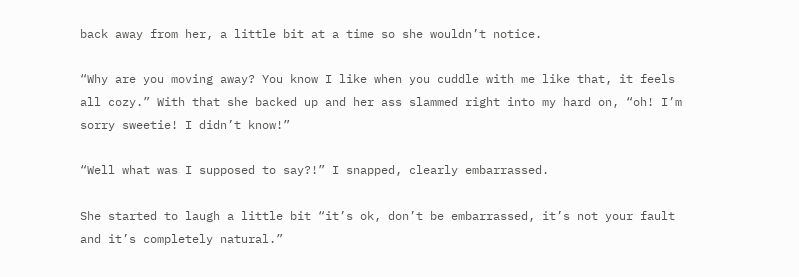back away from her, a little bit at a time so she wouldn’t notice.

“Why are you moving away? You know I like when you cuddle with me like that, it feels all cozy.” With that she backed up and her ass slammed right into my hard on, “oh! I’m sorry sweetie! I didn’t know!”

“Well what was I supposed to say?!” I snapped, clearly embarrassed.

She started to laugh a little bit “it’s ok, don’t be embarrassed, it’s not your fault and it’s completely natural.”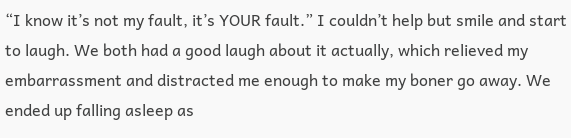“I know it’s not my fault, it’s YOUR fault.” I couldn’t help but smile and start to laugh. We both had a good laugh about it actually, which relieved my embarrassment and distracted me enough to make my boner go away. We ended up falling asleep as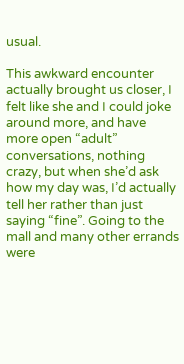usual.

This awkward encounter actually brought us closer, I felt like she and I could joke around more, and have more open “adult” conversations, nothing crazy, but when she’d ask how my day was, I’d actually tell her rather than just saying “fine”. Going to the mall and many other errands were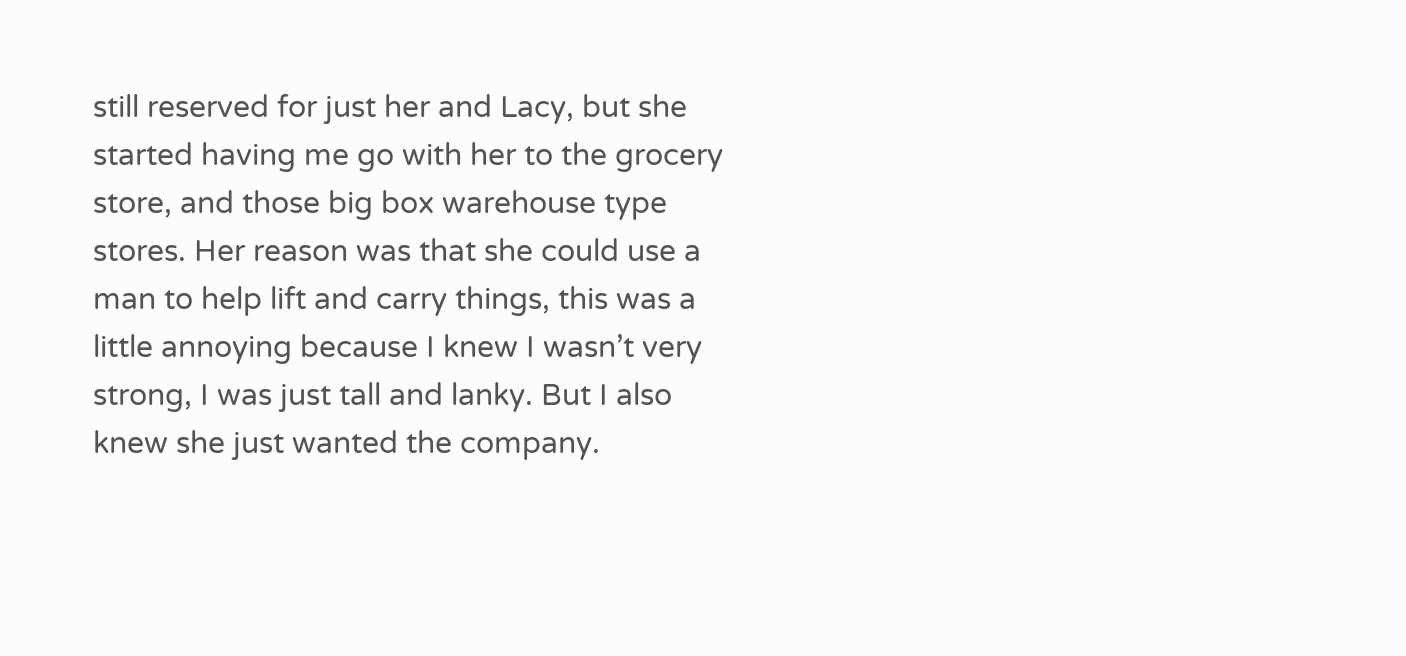still reserved for just her and Lacy, but she started having me go with her to the grocery store, and those big box warehouse type stores. Her reason was that she could use a man to help lift and carry things, this was a little annoying because I knew I wasn’t very strong, I was just tall and lanky. But I also knew she just wanted the company.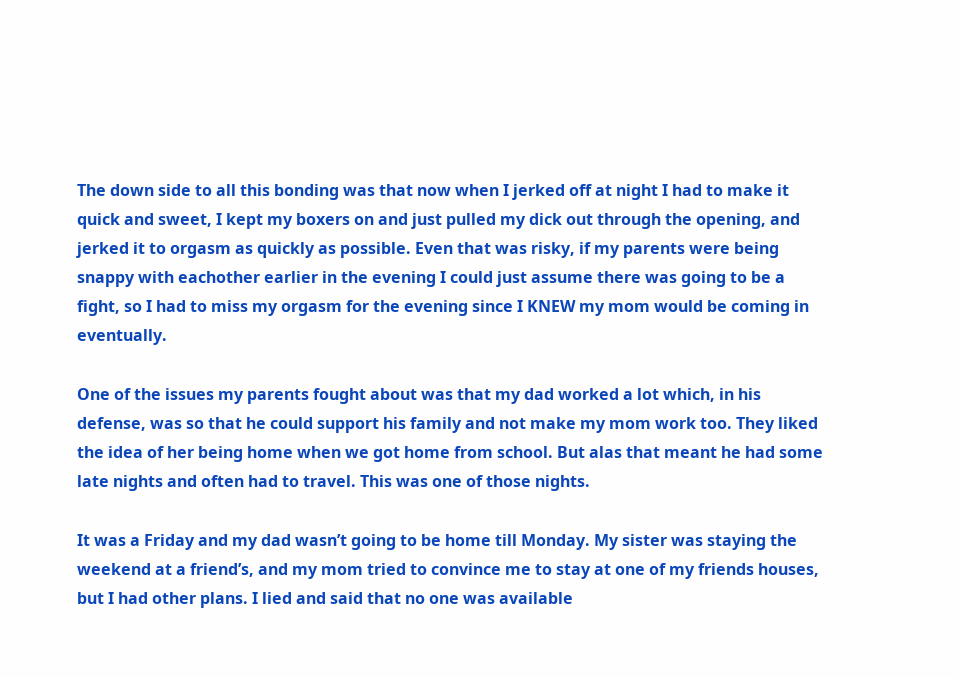The down side to all this bonding was that now when I jerked off at night I had to make it quick and sweet, I kept my boxers on and just pulled my dick out through the opening, and jerked it to orgasm as quickly as possible. Even that was risky, if my parents were being snappy with eachother earlier in the evening I could just assume there was going to be a fight, so I had to miss my orgasm for the evening since I KNEW my mom would be coming in eventually.

One of the issues my parents fought about was that my dad worked a lot which, in his defense, was so that he could support his family and not make my mom work too. They liked the idea of her being home when we got home from school. But alas that meant he had some late nights and often had to travel. This was one of those nights.

It was a Friday and my dad wasn’t going to be home till Monday. My sister was staying the weekend at a friend’s, and my mom tried to convince me to stay at one of my friends houses, but I had other plans. I lied and said that no one was available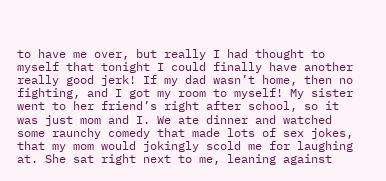to have me over, but really I had thought to myself that tonight I could finally have another really good jerk! If my dad wasn’t home, then no fighting, and I got my room to myself! My sister went to her friend’s right after school, so it was just mom and I. We ate dinner and watched some raunchy comedy that made lots of sex jokes, that my mom would jokingly scold me for laughing at. She sat right next to me, leaning against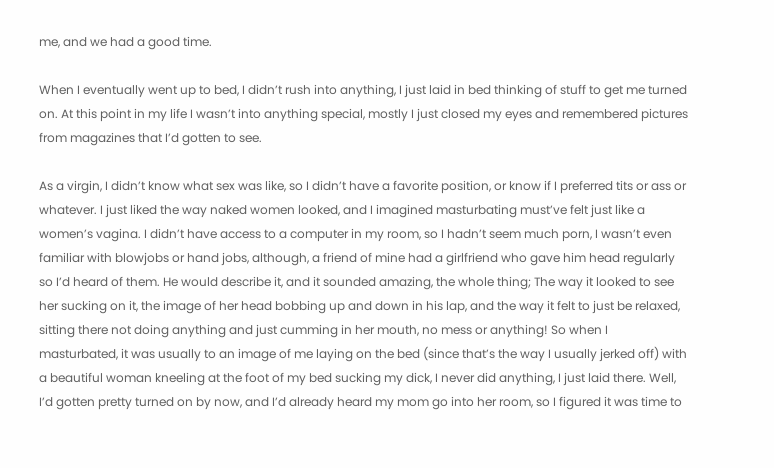me, and we had a good time.

When I eventually went up to bed, I didn’t rush into anything, I just laid in bed thinking of stuff to get me turned on. At this point in my life I wasn’t into anything special, mostly I just closed my eyes and remembered pictures from magazines that I’d gotten to see.

As a virgin, I didn’t know what sex was like, so I didn’t have a favorite position, or know if I preferred tits or ass or whatever. I just liked the way naked women looked, and I imagined masturbating must’ve felt just like a women’s vagina. I didn’t have access to a computer in my room, so I hadn’t seem much porn, I wasn’t even familiar with blowjobs or hand jobs, although, a friend of mine had a girlfriend who gave him head regularly so I’d heard of them. He would describe it, and it sounded amazing, the whole thing; The way it looked to see her sucking on it, the image of her head bobbing up and down in his lap, and the way it felt to just be relaxed, sitting there not doing anything and just cumming in her mouth, no mess or anything! So when I masturbated, it was usually to an image of me laying on the bed (since that’s the way I usually jerked off) with a beautiful woman kneeling at the foot of my bed sucking my dick, I never did anything, I just laid there. Well, I’d gotten pretty turned on by now, and I’d already heard my mom go into her room, so I figured it was time to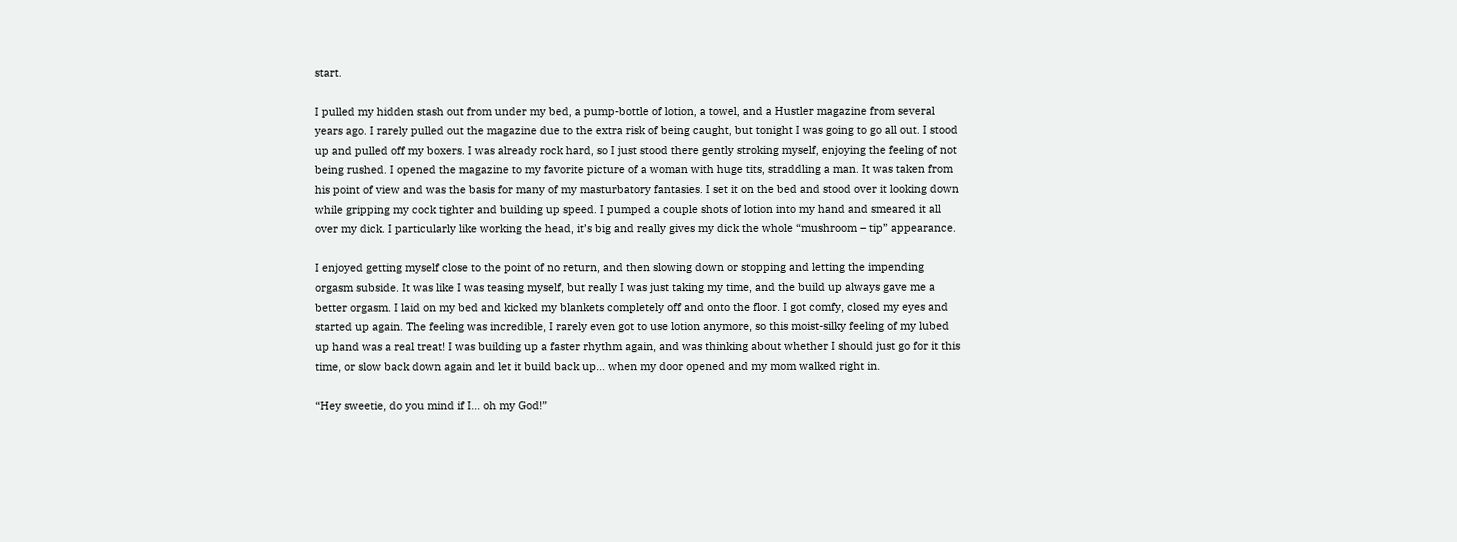start.

I pulled my hidden stash out from under my bed, a pump-bottle of lotion, a towel, and a Hustler magazine from several years ago. I rarely pulled out the magazine due to the extra risk of being caught, but tonight I was going to go all out. I stood up and pulled off my boxers. I was already rock hard, so I just stood there gently stroking myself, enjoying the feeling of not being rushed. I opened the magazine to my favorite picture of a woman with huge tits, straddling a man. It was taken from his point of view and was the basis for many of my masturbatory fantasies. I set it on the bed and stood over it looking down while gripping my cock tighter and building up speed. I pumped a couple shots of lotion into my hand and smeared it all over my dick. I particularly like working the head, it’s big and really gives my dick the whole “mushroom – tip” appearance.

I enjoyed getting myself close to the point of no return, and then slowing down or stopping and letting the impending orgasm subside. It was like I was teasing myself, but really I was just taking my time, and the build up always gave me a better orgasm. I laid on my bed and kicked my blankets completely off and onto the floor. I got comfy, closed my eyes and started up again. The feeling was incredible, I rarely even got to use lotion anymore, so this moist-silky feeling of my lubed up hand was a real treat! I was building up a faster rhythm again, and was thinking about whether I should just go for it this time, or slow back down again and let it build back up… when my door opened and my mom walked right in.

“Hey sweetie, do you mind if I… oh my God!”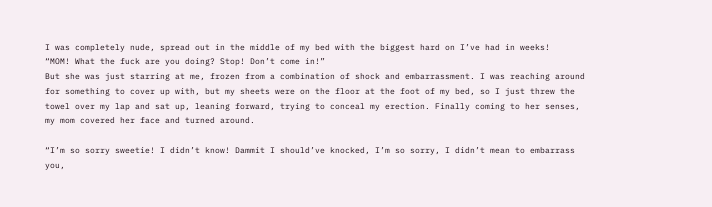I was completely nude, spread out in the middle of my bed with the biggest hard on I’ve had in weeks!
“MOM! What the fuck are you doing? Stop! Don’t come in!”
But she was just starring at me, frozen from a combination of shock and embarrassment. I was reaching around for something to cover up with, but my sheets were on the floor at the foot of my bed, so I just threw the towel over my lap and sat up, leaning forward, trying to conceal my erection. Finally coming to her senses, my mom covered her face and turned around.

“I’m so sorry sweetie! I didn’t know! Dammit I should’ve knocked, I’m so sorry, I didn’t mean to embarrass you,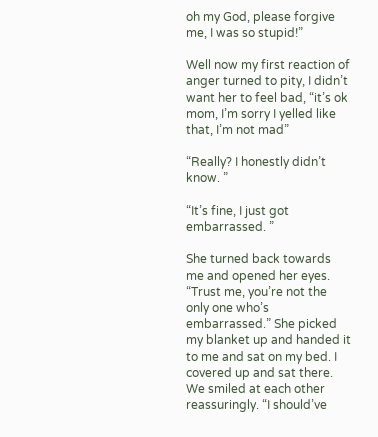oh my God, please forgive me, I was so stupid!”

Well now my first reaction of anger turned to pity, I didn’t want her to feel bad, “it’s ok mom, I’m sorry I yelled like that, I’m not mad”

“Really? I honestly didn’t know. ”

“It’s fine, I just got embarrassed. ”

She turned back towards me and opened her eyes. “Trust me, you’re not the only one who’s embarrassed.” She picked my blanket up and handed it to me and sat on my bed. I covered up and sat there. We smiled at each other reassuringly. “I should’ve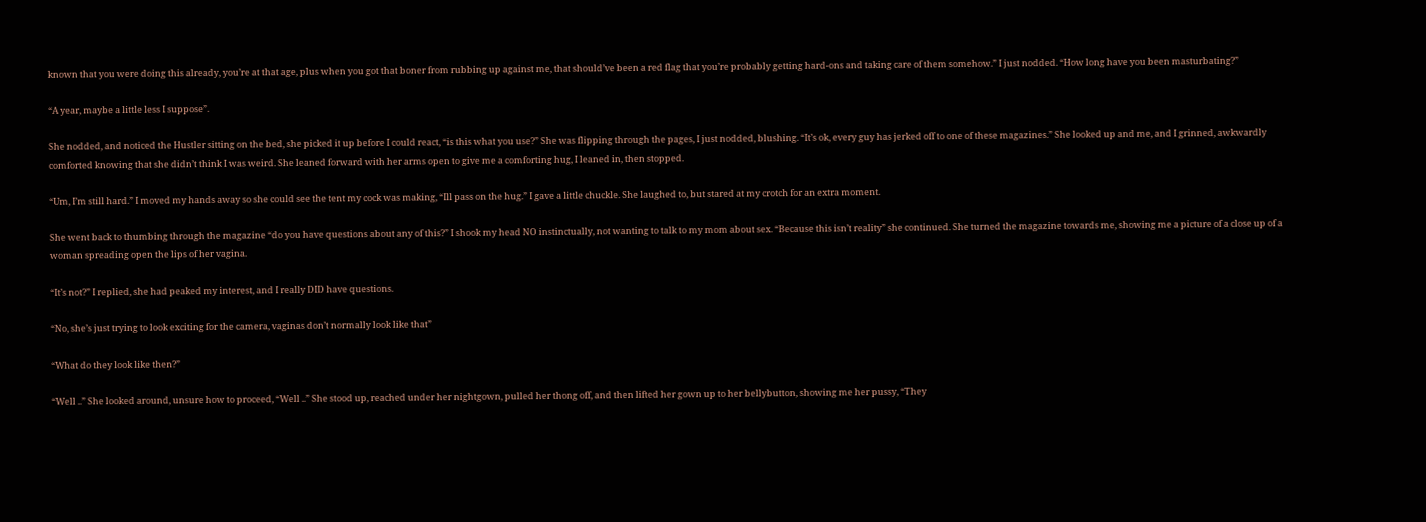known that you were doing this already, you’re at that age, plus when you got that boner from rubbing up against me, that should’ve been a red flag that you’re probably getting hard-ons and taking care of them somehow.” I just nodded. “How long have you been masturbating?”

“A year, maybe a little less I suppose”.

She nodded, and noticed the Hustler sitting on the bed, she picked it up before I could react, “is this what you use?” She was flipping through the pages, I just nodded, blushing. “It’s ok, every guy has jerked off to one of these magazines.” She looked up and me, and I grinned, awkwardly comforted knowing that she didn’t think I was weird. She leaned forward with her arms open to give me a comforting hug, I leaned in, then stopped.

“Um, I’m still hard.” I moved my hands away so she could see the tent my cock was making, “Ill pass on the hug.” I gave a little chuckle. She laughed to, but stared at my crotch for an extra moment.

She went back to thumbing through the magazine “do you have questions about any of this?” I shook my head NO instinctually, not wanting to talk to my mom about sex. “Because this isn’t reality” she continued. She turned the magazine towards me, showing me a picture of a close up of a woman spreading open the lips of her vagina.

“It’s not?” I replied, she had peaked my interest, and I really DID have questions.

“No, she’s just trying to look exciting for the camera, vaginas don’t normally look like that”

“What do they look like then?”

“Well ..” She looked around, unsure how to proceed, “Well ..” She stood up, reached under her nightgown, pulled her thong off, and then lifted her gown up to her bellybutton, showing me her pussy, “They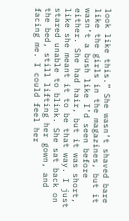look like this.” She wasn’t shaved bare like the girls in the magazines, but it wasn’t a bush like I’d seen before either. She had hair, but it was short, like she meant it to be that way. I just stared unable to blink. She sat back on the bed, still lifting her gown, and facing me. I could feel her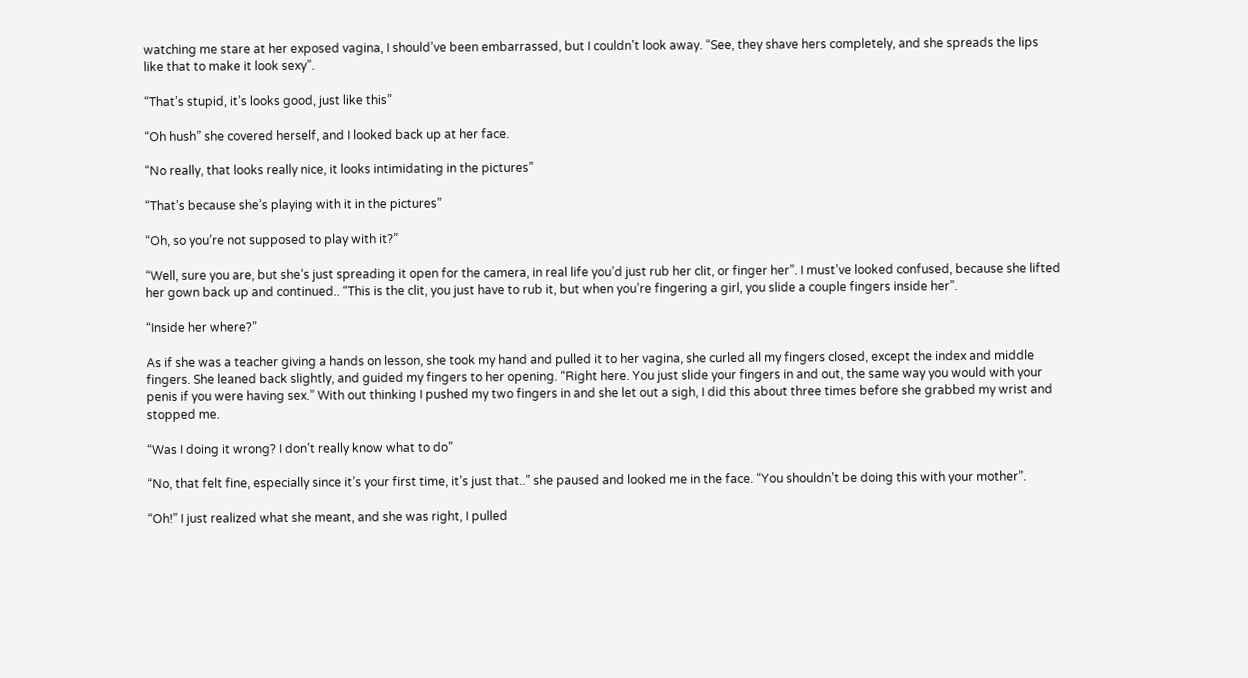watching me stare at her exposed vagina, I should’ve been embarrassed, but I couldn’t look away. “See, they shave hers completely, and she spreads the lips like that to make it look sexy”.

“That’s stupid, it’s looks good, just like this”

“Oh hush” she covered herself, and I looked back up at her face.

“No really, that looks really nice, it looks intimidating in the pictures”

“That’s because she’s playing with it in the pictures”

“Oh, so you’re not supposed to play with it?”

“Well, sure you are, but she’s just spreading it open for the camera, in real life you’d just rub her clit, or finger her”. I must’ve looked confused, because she lifted her gown back up and continued.. “This is the clit, you just have to rub it, but when you’re fingering a girl, you slide a couple fingers inside her”.

“Inside her where?”

As if she was a teacher giving a hands on lesson, she took my hand and pulled it to her vagina, she curled all my fingers closed, except the index and middle fingers. She leaned back slightly, and guided my fingers to her opening. “Right here. You just slide your fingers in and out, the same way you would with your penis if you were having sex.” With out thinking I pushed my two fingers in and she let out a sigh, I did this about three times before she grabbed my wrist and stopped me.

“Was I doing it wrong? I don’t really know what to do”

“No, that felt fine, especially since it’s your first time, it’s just that..” she paused and looked me in the face. “You shouldn’t be doing this with your mother”.

“Oh!” I just realized what she meant, and she was right, I pulled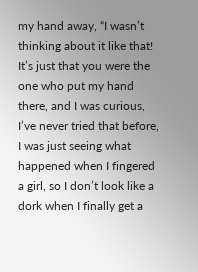my hand away, “I wasn’t thinking about it like that! It’s just that you were the one who put my hand there, and I was curious, I’ve never tried that before, I was just seeing what happened when I fingered a girl, so I don’t look like a dork when I finally get a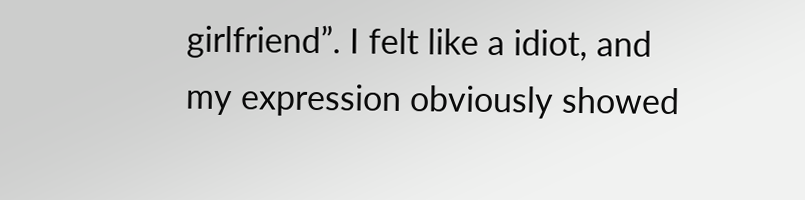girlfriend”. I felt like a idiot, and my expression obviously showed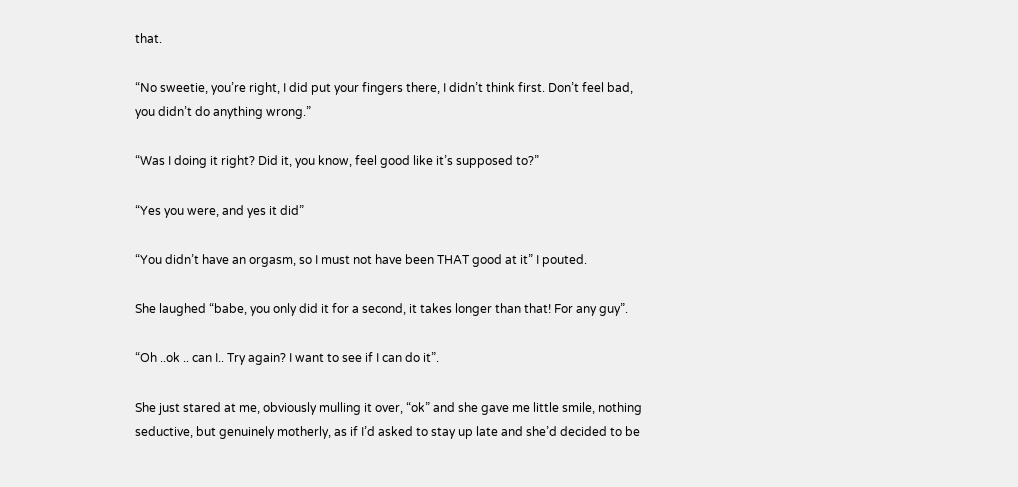that.

“No sweetie, you’re right, I did put your fingers there, I didn’t think first. Don’t feel bad, you didn’t do anything wrong.”

“Was I doing it right? Did it, you know, feel good like it’s supposed to?”

“Yes you were, and yes it did”

“You didn’t have an orgasm, so I must not have been THAT good at it” I pouted.

She laughed “babe, you only did it for a second, it takes longer than that! For any guy”.

“Oh ..ok .. can I.. Try again? I want to see if I can do it”.

She just stared at me, obviously mulling it over, “ok” and she gave me little smile, nothing seductive, but genuinely motherly, as if I’d asked to stay up late and she’d decided to be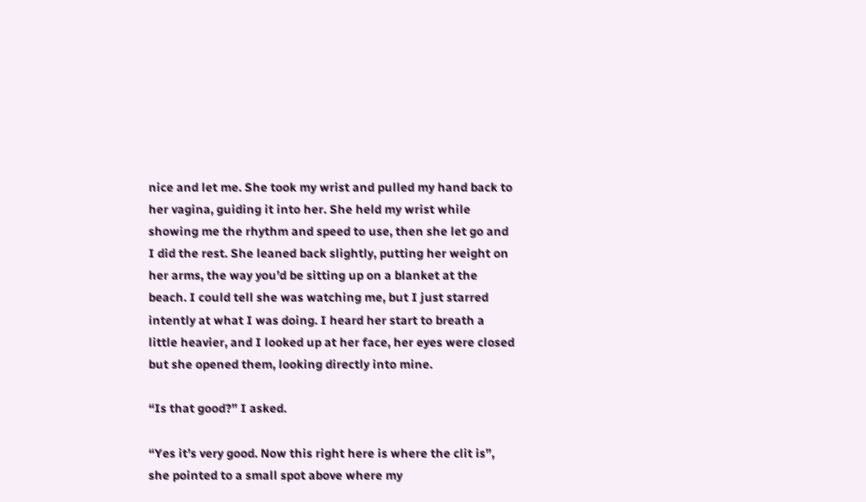nice and let me. She took my wrist and pulled my hand back to her vagina, guiding it into her. She held my wrist while showing me the rhythm and speed to use, then she let go and I did the rest. She leaned back slightly, putting her weight on her arms, the way you’d be sitting up on a blanket at the beach. I could tell she was watching me, but I just starred intently at what I was doing. I heard her start to breath a little heavier, and I looked up at her face, her eyes were closed but she opened them, looking directly into mine.

“Is that good?” I asked.

“Yes it’s very good. Now this right here is where the clit is”, she pointed to a small spot above where my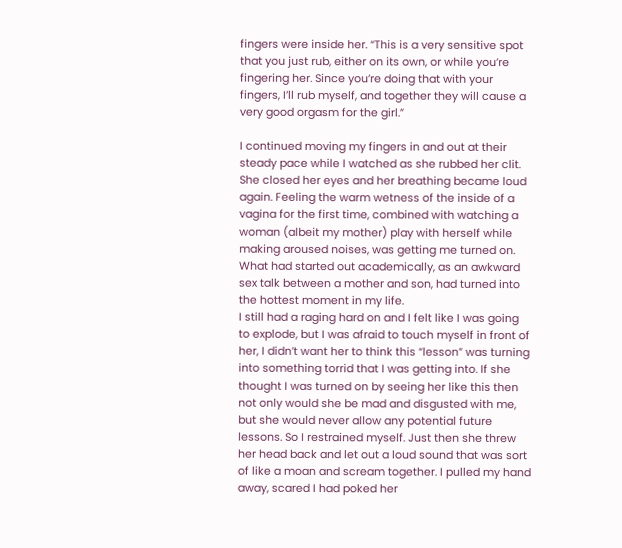fingers were inside her. “This is a very sensitive spot that you just rub, either on its own, or while you’re fingering her. Since you’re doing that with your fingers, I’ll rub myself, and together they will cause a very good orgasm for the girl.”

I continued moving my fingers in and out at their steady pace while I watched as she rubbed her clit. She closed her eyes and her breathing became loud again. Feeling the warm wetness of the inside of a vagina for the first time, combined with watching a woman (albeit my mother) play with herself while making aroused noises, was getting me turned on. What had started out academically, as an awkward sex talk between a mother and son, had turned into the hottest moment in my life.
I still had a raging hard on and I felt like I was going to explode, but I was afraid to touch myself in front of her, I didn’t want her to think this “lesson” was turning into something torrid that I was getting into. If she thought I was turned on by seeing her like this then not only would she be mad and disgusted with me, but she would never allow any potential future lessons. So I restrained myself. Just then she threw her head back and let out a loud sound that was sort of like a moan and scream together. I pulled my hand away, scared I had poked her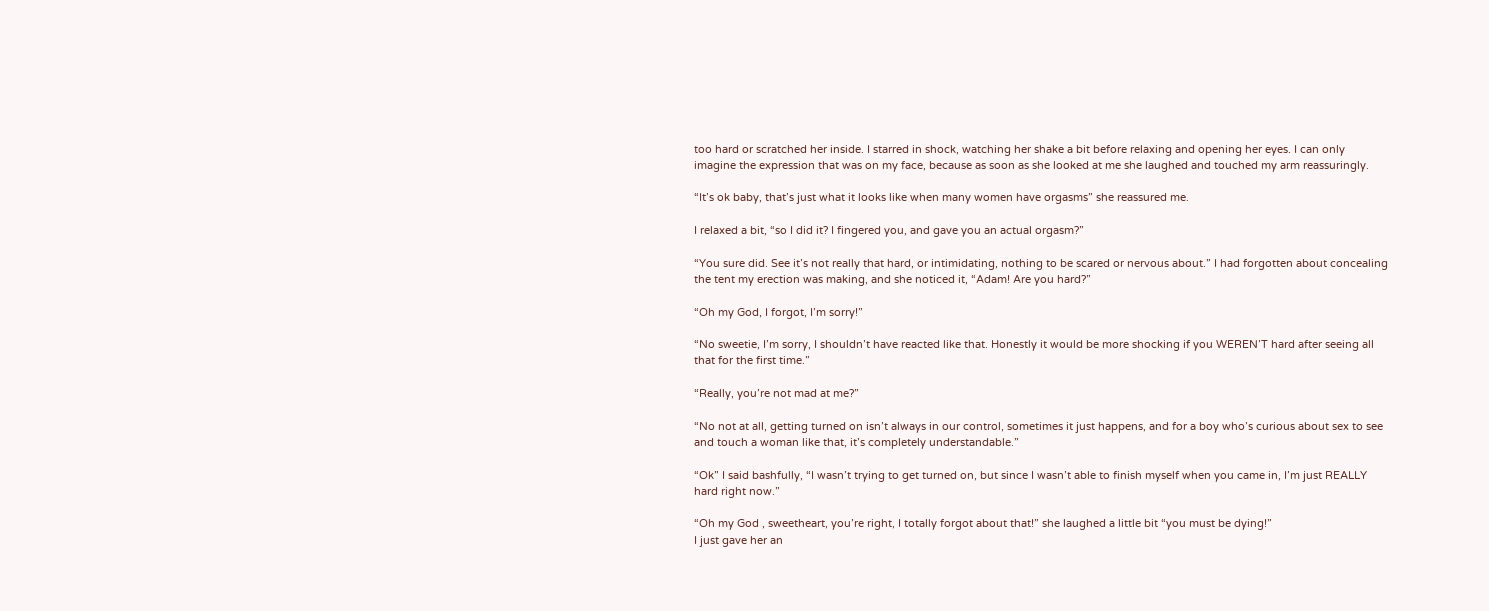too hard or scratched her inside. I starred in shock, watching her shake a bit before relaxing and opening her eyes. I can only imagine the expression that was on my face, because as soon as she looked at me she laughed and touched my arm reassuringly.

“It’s ok baby, that’s just what it looks like when many women have orgasms” she reassured me.

I relaxed a bit, “so I did it? I fingered you, and gave you an actual orgasm?”

“You sure did. See it’s not really that hard, or intimidating, nothing to be scared or nervous about.” I had forgotten about concealing the tent my erection was making, and she noticed it, “Adam! Are you hard?”

“Oh my God, I forgot, I’m sorry!”

“No sweetie, I’m sorry, I shouldn’t have reacted like that. Honestly it would be more shocking if you WEREN’T hard after seeing all that for the first time.”

“Really, you’re not mad at me?”

“No not at all, getting turned on isn’t always in our control, sometimes it just happens, and for a boy who’s curious about sex to see and touch a woman like that, it’s completely understandable.”

“Ok” I said bashfully, “I wasn’t trying to get turned on, but since I wasn’t able to finish myself when you came in, I’m just REALLY hard right now.”

“Oh my God , sweetheart, you’re right, I totally forgot about that!” she laughed a little bit “you must be dying!”
I just gave her an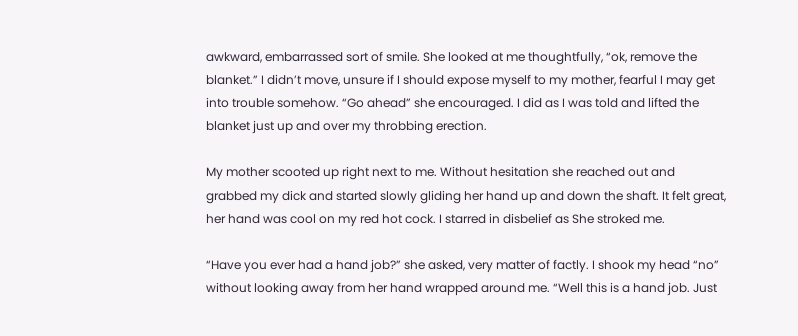awkward, embarrassed sort of smile. She looked at me thoughtfully, “ok, remove the blanket.” I didn’t move, unsure if I should expose myself to my mother, fearful I may get into trouble somehow. “Go ahead” she encouraged. I did as I was told and lifted the blanket just up and over my throbbing erection.

My mother scooted up right next to me. Without hesitation she reached out and grabbed my dick and started slowly gliding her hand up and down the shaft. It felt great, her hand was cool on my red hot cock. I starred in disbelief as She stroked me.

“Have you ever had a hand job?” she asked, very matter of factly. I shook my head “no” without looking away from her hand wrapped around me. “Well this is a hand job. Just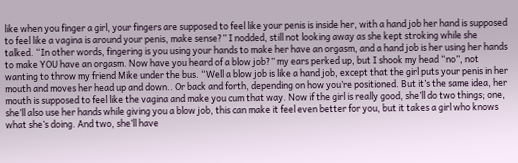like when you finger a girl, your fingers are supposed to feel like your penis is inside her, with a hand job her hand is supposed to feel like a vagina is around your penis, make sense?” I nodded, still not looking away as she kept stroking while she talked. “In other words, fingering is you using your hands to make her have an orgasm, and a hand job is her using her hands to make YOU have an orgasm. Now have you heard of a blow job?” my ears perked up, but I shook my head “no”, not wanting to throw my friend Mike under the bus. “Well a blow job is like a hand job, except that the girl puts your penis in her mouth and moves her head up and down.. Or back and forth, depending on how you’re positioned. But it’s the same idea, her mouth is supposed to feel like the vagina and make you cum that way. Now if the girl is really good, she’ll do two things; one, she’ll also use her hands while giving you a blow job, this can make it feel even better for you, but it takes a girl who knows what she’s doing. And two, she’ll have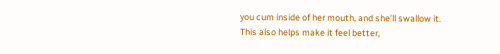you cum inside of her mouth, and she’ll swallow it. This also helps make it feel better,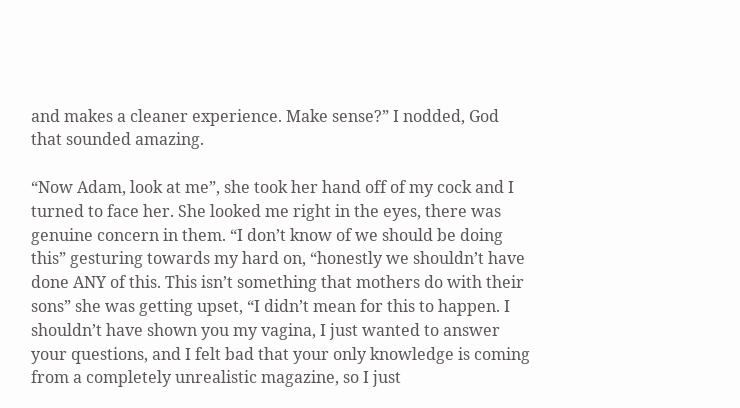and makes a cleaner experience. Make sense?” I nodded, God that sounded amazing.

“Now Adam, look at me”, she took her hand off of my cock and I turned to face her. She looked me right in the eyes, there was genuine concern in them. “I don’t know of we should be doing this” gesturing towards my hard on, “honestly we shouldn’t have done ANY of this. This isn’t something that mothers do with their sons” she was getting upset, “I didn’t mean for this to happen. I shouldn’t have shown you my vagina, I just wanted to answer your questions, and I felt bad that your only knowledge is coming from a completely unrealistic magazine, so I just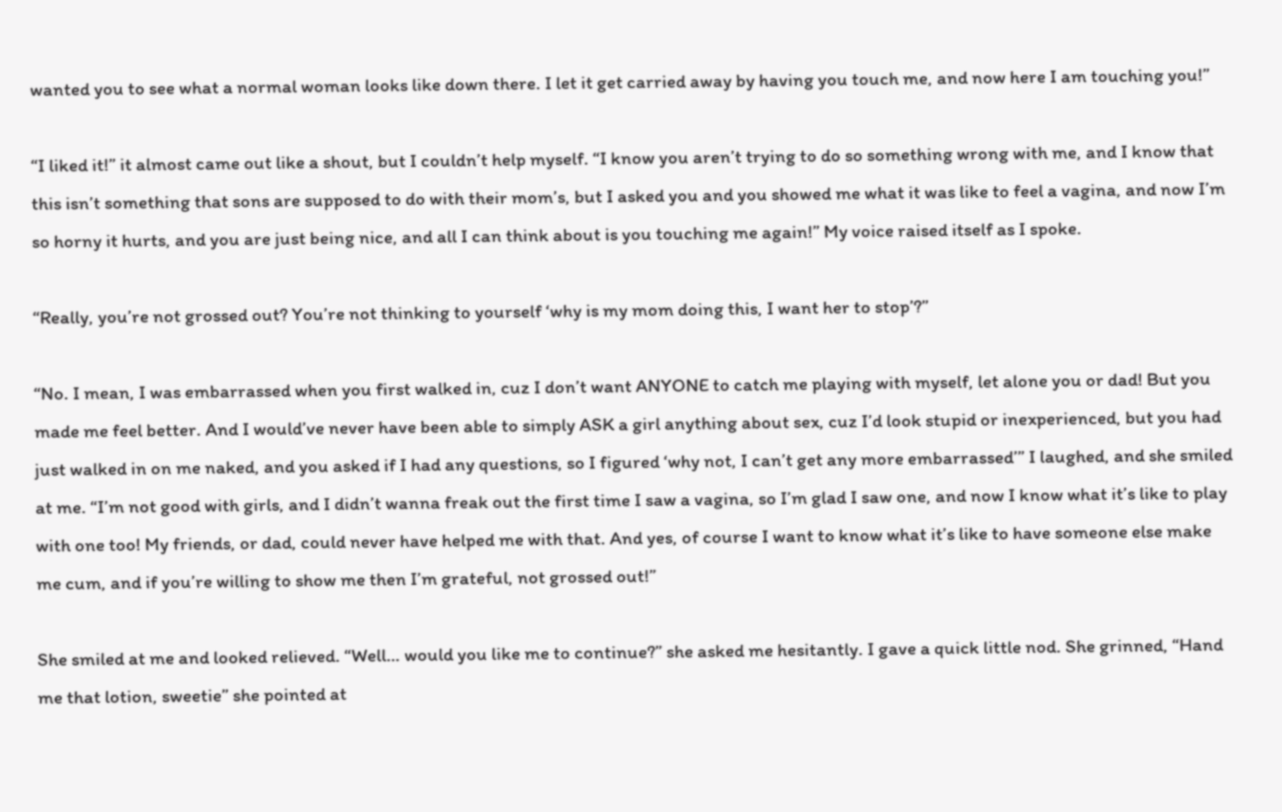wanted you to see what a normal woman looks like down there. I let it get carried away by having you touch me, and now here I am touching you!”

“I liked it!” it almost came out like a shout, but I couldn’t help myself. “I know you aren’t trying to do so something wrong with me, and I know that this isn’t something that sons are supposed to do with their mom’s, but I asked you and you showed me what it was like to feel a vagina, and now I’m so horny it hurts, and you are just being nice, and all I can think about is you touching me again!” My voice raised itself as I spoke.

“Really, you’re not grossed out? You’re not thinking to yourself ‘why is my mom doing this, I want her to stop’?”

“No. I mean, I was embarrassed when you first walked in, cuz I don’t want ANYONE to catch me playing with myself, let alone you or dad! But you made me feel better. And I would’ve never have been able to simply ASK a girl anything about sex, cuz I’d look stupid or inexperienced, but you had just walked in on me naked, and you asked if I had any questions, so I figured ‘why not, I can’t get any more embarrassed’” I laughed, and she smiled at me. “I’m not good with girls, and I didn’t wanna freak out the first time I saw a vagina, so I’m glad I saw one, and now I know what it’s like to play with one too! My friends, or dad, could never have helped me with that. And yes, of course I want to know what it’s like to have someone else make me cum, and if you’re willing to show me then I’m grateful, not grossed out!”

She smiled at me and looked relieved. “Well… would you like me to continue?” she asked me hesitantly. I gave a quick little nod. She grinned, “Hand me that lotion, sweetie” she pointed at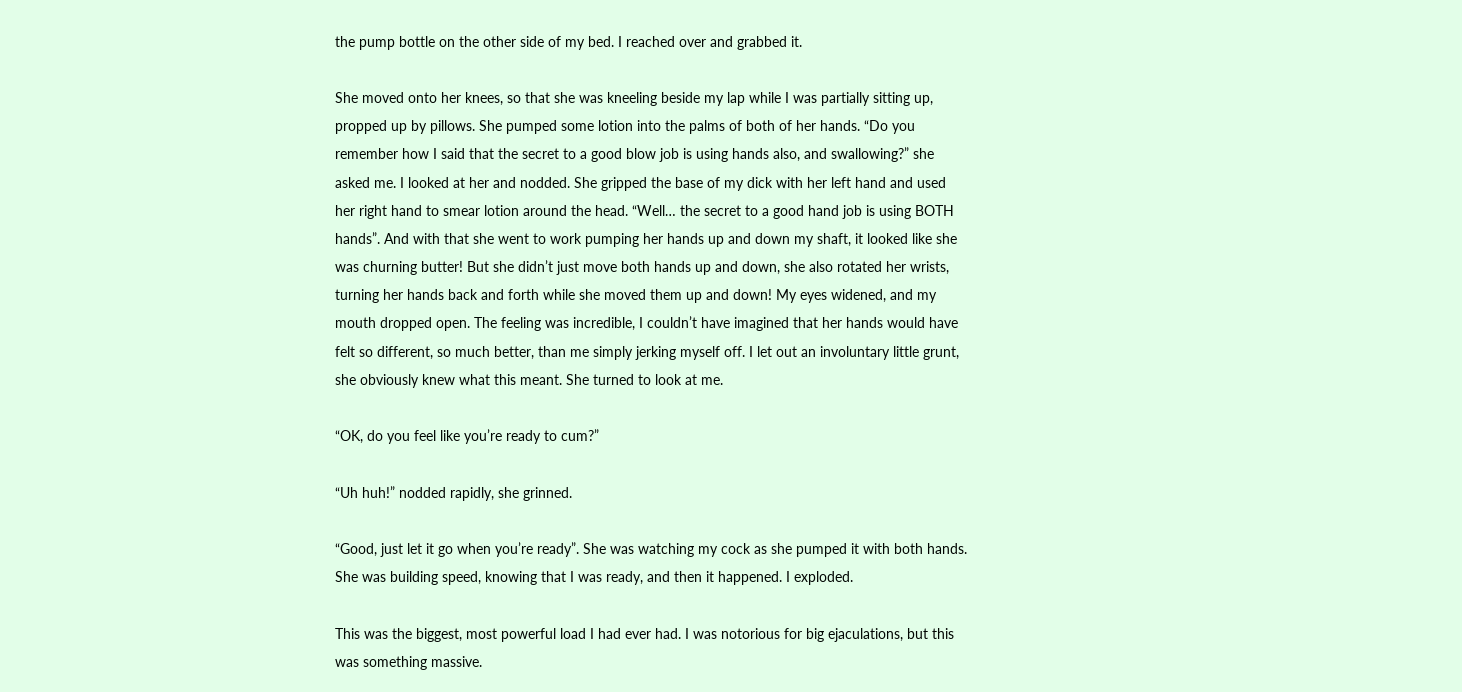the pump bottle on the other side of my bed. I reached over and grabbed it.

She moved onto her knees, so that she was kneeling beside my lap while I was partially sitting up, propped up by pillows. She pumped some lotion into the palms of both of her hands. “Do you remember how I said that the secret to a good blow job is using hands also, and swallowing?” she asked me. I looked at her and nodded. She gripped the base of my dick with her left hand and used her right hand to smear lotion around the head. “Well… the secret to a good hand job is using BOTH hands”. And with that she went to work pumping her hands up and down my shaft, it looked like she was churning butter! But she didn’t just move both hands up and down, she also rotated her wrists, turning her hands back and forth while she moved them up and down! My eyes widened, and my mouth dropped open. The feeling was incredible, I couldn’t have imagined that her hands would have felt so different, so much better, than me simply jerking myself off. I let out an involuntary little grunt, she obviously knew what this meant. She turned to look at me.

“OK, do you feel like you’re ready to cum?”

“Uh huh!” nodded rapidly, she grinned.

“Good, just let it go when you’re ready”. She was watching my cock as she pumped it with both hands. She was building speed, knowing that I was ready, and then it happened. I exploded.

This was the biggest, most powerful load I had ever had. I was notorious for big ejaculations, but this was something massive.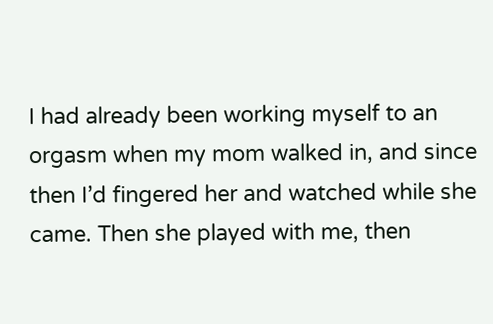I had already been working myself to an orgasm when my mom walked in, and since then I’d fingered her and watched while she came. Then she played with me, then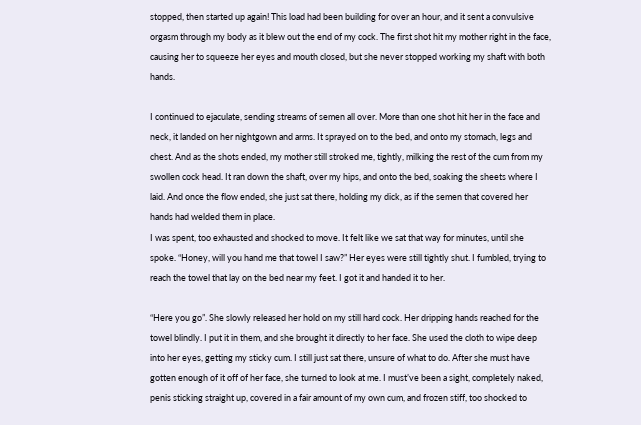stopped, then started up again! This load had been building for over an hour, and it sent a convulsive orgasm through my body as it blew out the end of my cock. The first shot hit my mother right in the face, causing her to squeeze her eyes and mouth closed, but she never stopped working my shaft with both hands.

I continued to ejaculate, sending streams of semen all over. More than one shot hit her in the face and neck, it landed on her nightgown and arms. It sprayed on to the bed, and onto my stomach, legs and chest. And as the shots ended, my mother still stroked me, tightly, milking the rest of the cum from my swollen cock head. It ran down the shaft, over my hips, and onto the bed, soaking the sheets where I laid. And once the flow ended, she just sat there, holding my dick, as if the semen that covered her hands had welded them in place.
I was spent, too exhausted and shocked to move. It felt like we sat that way for minutes, until she spoke. “Honey, will you hand me that towel I saw?” Her eyes were still tightly shut. I fumbled, trying to reach the towel that lay on the bed near my feet. I got it and handed it to her.

“Here you go”. She slowly released her hold on my still hard cock. Her dripping hands reached for the towel blindly. I put it in them, and she brought it directly to her face. She used the cloth to wipe deep into her eyes, getting my sticky cum. I still just sat there, unsure of what to do. After she must have gotten enough of it off of her face, she turned to look at me. I must’ve been a sight, completely naked, penis sticking straight up, covered in a fair amount of my own cum, and frozen stiff, too shocked to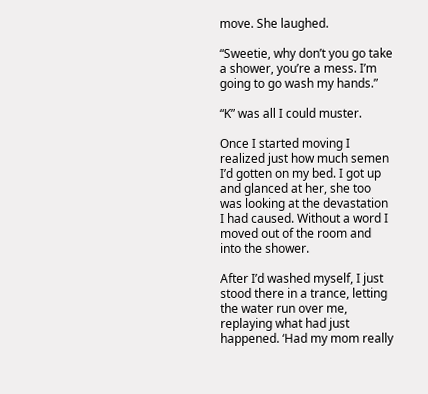move. She laughed.

“Sweetie, why don’t you go take a shower, you’re a mess. I’m going to go wash my hands.”

“K” was all I could muster.

Once I started moving I realized just how much semen I’d gotten on my bed. I got up and glanced at her, she too was looking at the devastation I had caused. Without a word I moved out of the room and into the shower.

After I’d washed myself, I just stood there in a trance, letting the water run over me, replaying what had just happened. ‘Had my mom really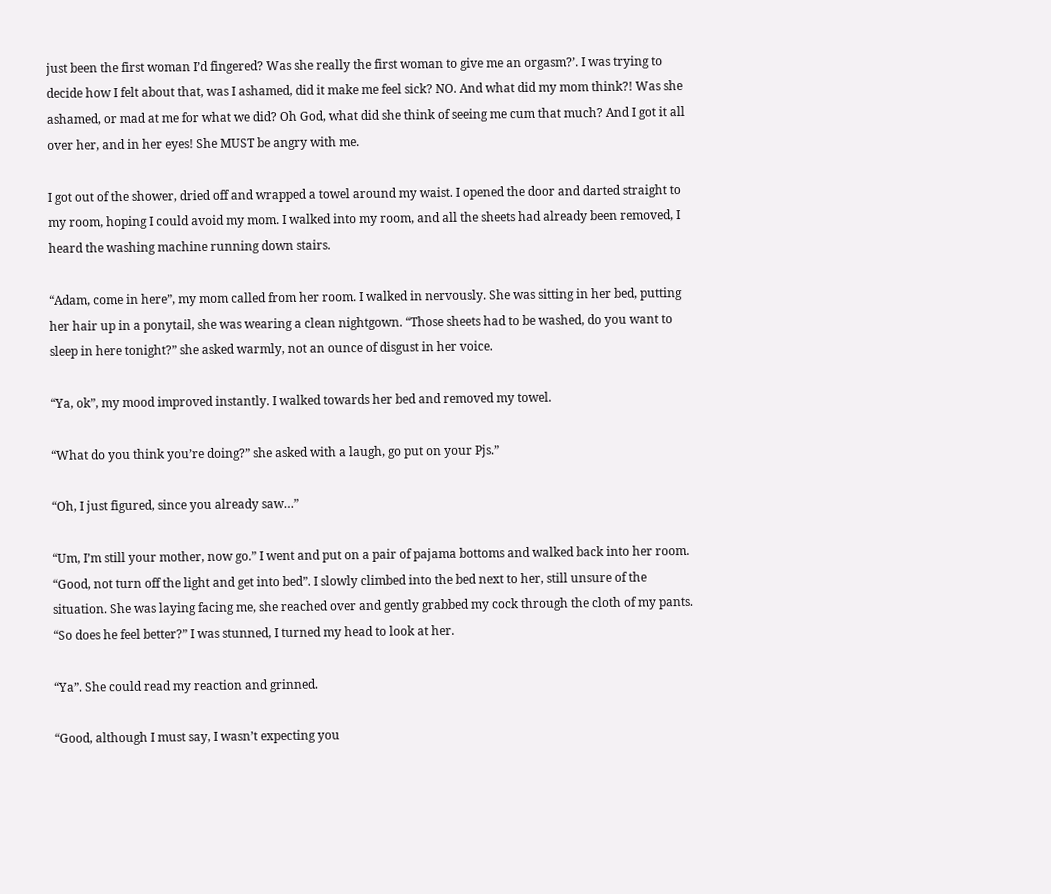just been the first woman I’d fingered? Was she really the first woman to give me an orgasm?’. I was trying to decide how I felt about that, was I ashamed, did it make me feel sick? NO. And what did my mom think?! Was she ashamed, or mad at me for what we did? Oh God, what did she think of seeing me cum that much? And I got it all over her, and in her eyes! She MUST be angry with me.

I got out of the shower, dried off and wrapped a towel around my waist. I opened the door and darted straight to my room, hoping I could avoid my mom. I walked into my room, and all the sheets had already been removed, I heard the washing machine running down stairs.

“Adam, come in here”, my mom called from her room. I walked in nervously. She was sitting in her bed, putting her hair up in a ponytail, she was wearing a clean nightgown. “Those sheets had to be washed, do you want to sleep in here tonight?” she asked warmly, not an ounce of disgust in her voice.

“Ya, ok”, my mood improved instantly. I walked towards her bed and removed my towel.

“What do you think you’re doing?” she asked with a laugh, go put on your Pjs.”

“Oh, I just figured, since you already saw…”

“Um, I’m still your mother, now go.” I went and put on a pair of pajama bottoms and walked back into her room. “Good, not turn off the light and get into bed”. I slowly climbed into the bed next to her, still unsure of the situation. She was laying facing me, she reached over and gently grabbed my cock through the cloth of my pants. “So does he feel better?” I was stunned, I turned my head to look at her.

“Ya”. She could read my reaction and grinned.

“Good, although I must say, I wasn’t expecting you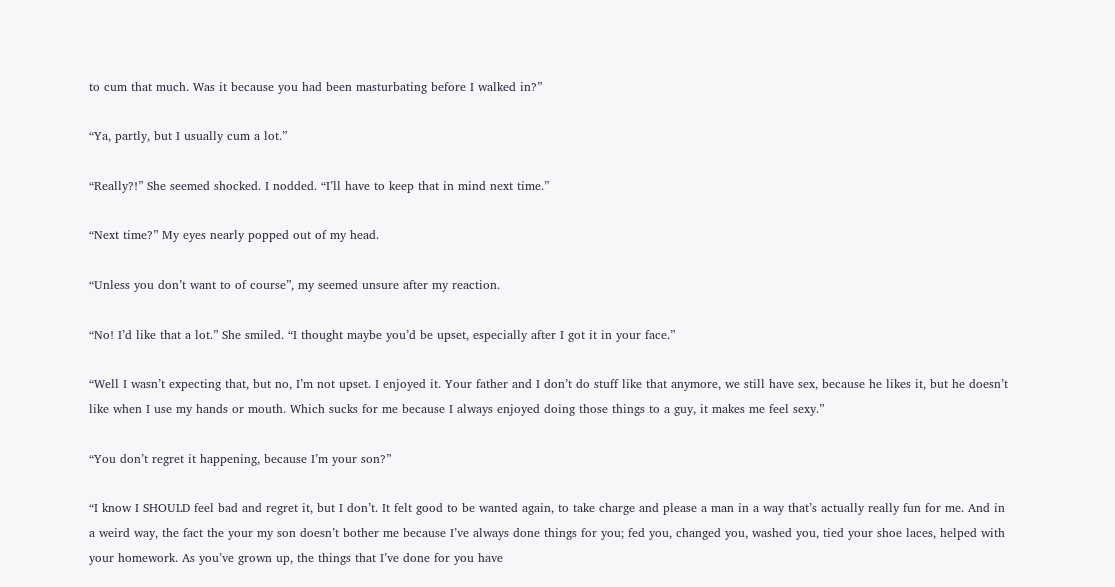to cum that much. Was it because you had been masturbating before I walked in?”

“Ya, partly, but I usually cum a lot.”

“Really?!” She seemed shocked. I nodded. “I’ll have to keep that in mind next time.”

“Next time?” My eyes nearly popped out of my head.

“Unless you don’t want to of course”, my seemed unsure after my reaction.

“No! I’d like that a lot.” She smiled. “I thought maybe you’d be upset, especially after I got it in your face.”

“Well I wasn’t expecting that, but no, I’m not upset. I enjoyed it. Your father and I don’t do stuff like that anymore, we still have sex, because he likes it, but he doesn’t like when I use my hands or mouth. Which sucks for me because I always enjoyed doing those things to a guy, it makes me feel sexy.”

“You don’t regret it happening, because I’m your son?”

“I know I SHOULD feel bad and regret it, but I don’t. It felt good to be wanted again, to take charge and please a man in a way that’s actually really fun for me. And in a weird way, the fact the your my son doesn’t bother me because I’ve always done things for you; fed you, changed you, washed you, tied your shoe laces, helped with your homework. As you’ve grown up, the things that I’ve done for you have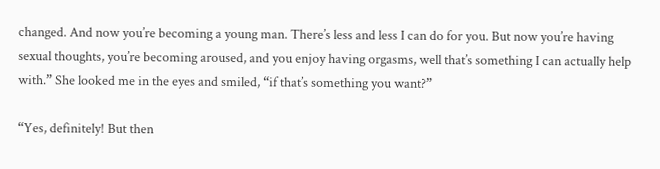changed. And now you’re becoming a young man. There’s less and less I can do for you. But now you’re having sexual thoughts, you’re becoming aroused, and you enjoy having orgasms, well that’s something I can actually help with.” She looked me in the eyes and smiled, “if that’s something you want?”

“Yes, definitely! But then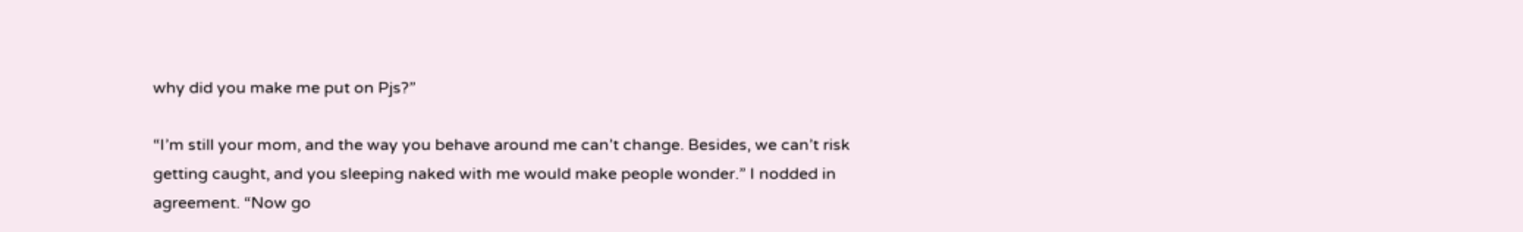why did you make me put on Pjs?”

“I’m still your mom, and the way you behave around me can’t change. Besides, we can’t risk getting caught, and you sleeping naked with me would make people wonder.” I nodded in agreement. “Now go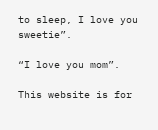to sleep, I love you sweetie”.

“I love you mom”.

This website is for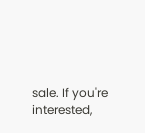sale. If you're interested,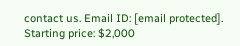contact us. Email ID: [email protected]. Starting price: $2,000